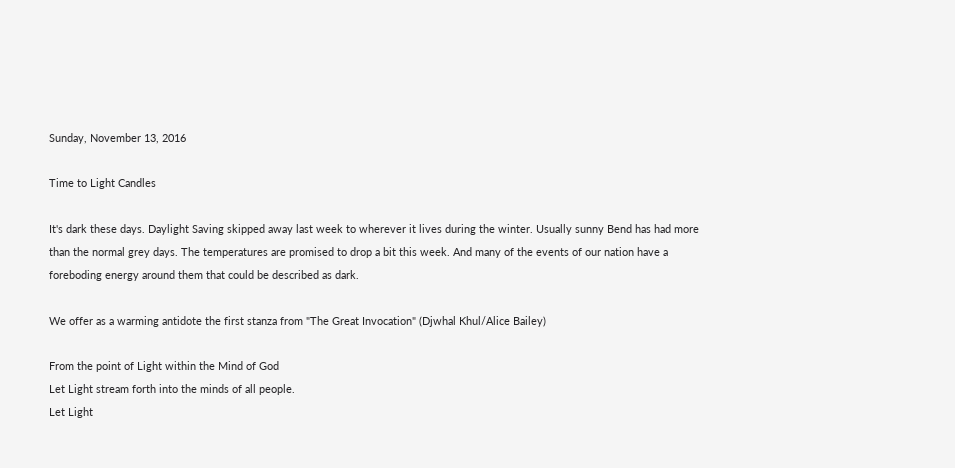Sunday, November 13, 2016

Time to Light Candles

It's dark these days. Daylight Saving skipped away last week to wherever it lives during the winter. Usually sunny Bend has had more than the normal grey days. The temperatures are promised to drop a bit this week. And many of the events of our nation have a foreboding energy around them that could be described as dark.

We offer as a warming antidote the first stanza from "The Great Invocation" (Djwhal Khul/Alice Bailey)

From the point of Light within the Mind of God
Let Light stream forth into the minds of all people.
Let Light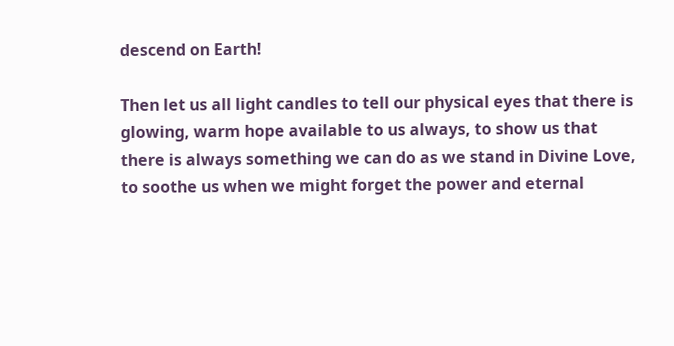descend on Earth!

Then let us all light candles to tell our physical eyes that there is glowing, warm hope available to us always, to show us that there is always something we can do as we stand in Divine Love, to soothe us when we might forget the power and eternal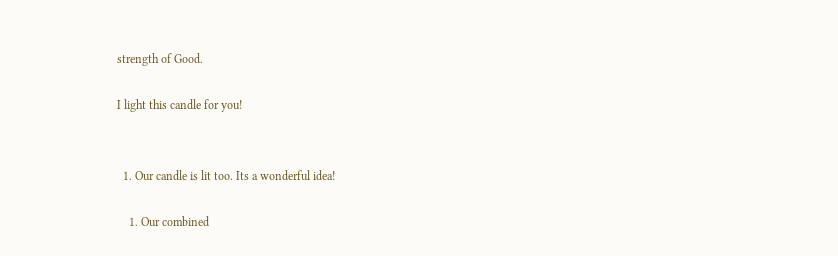strength of Good.

I light this candle for you!


  1. Our candle is lit too. Its a wonderful idea!

    1. Our combined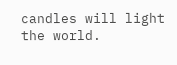candles will light the world.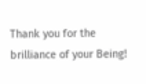Thank you for the brilliance of your Being!